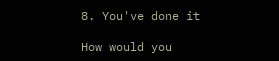8. You've done it

How would you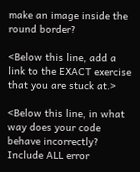make an image inside the round border?

<Below this line, add a link to the EXACT exercise that you are stuck at.>

<Below this line, in what way does your code behave incorrectly? Include ALL error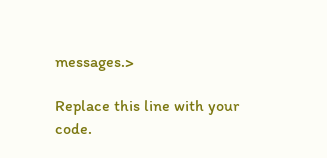messages.>

Replace this line with your code.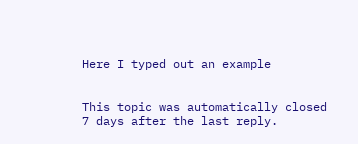Here I typed out an example


This topic was automatically closed 7 days after the last reply.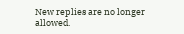New replies are no longer allowed.